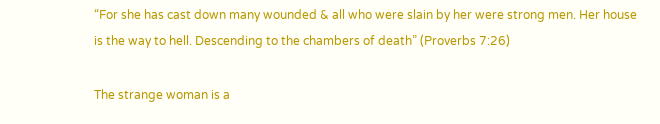“For she has cast down many wounded & all who were slain by her were strong men. Her house is the way to hell. Descending to the chambers of death” (Proverbs 7:26)

The strange woman is a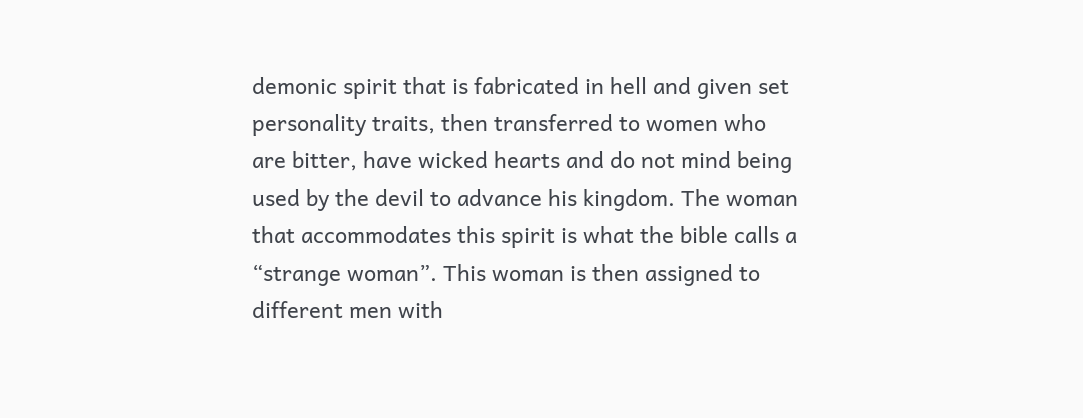demonic spirit that is fabricated in hell and given set personality traits, then transferred to women who are bitter, have wicked hearts and do not mind being used by the devil to advance his kingdom. The woman that accommodates this spirit is what the bible calls a “strange woman”. This woman is then assigned to different men with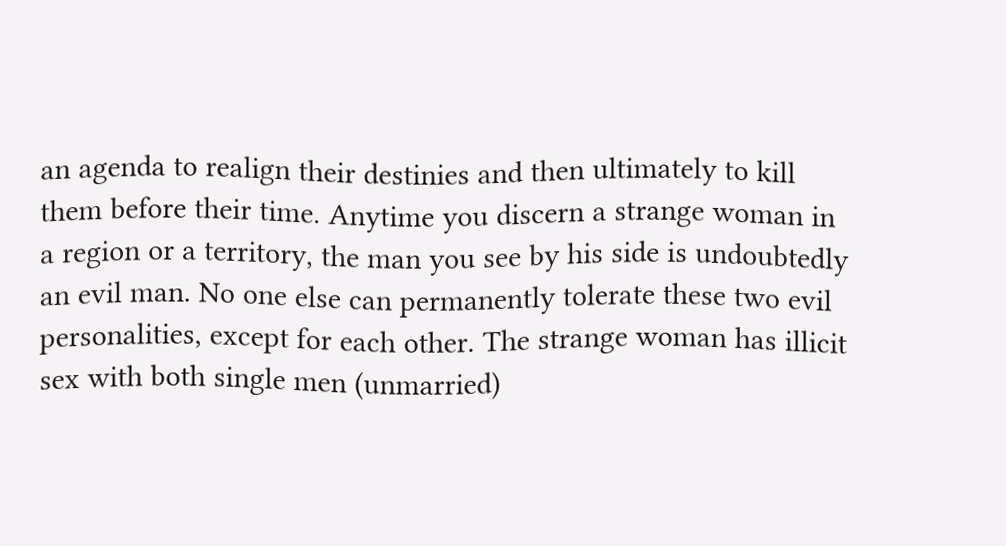an agenda to realign their destinies and then ultimately to kill them before their time. Anytime you discern a strange woman in a region or a territory, the man you see by his side is undoubtedly an evil man. No one else can permanently tolerate these two evil personalities, except for each other. The strange woman has illicit sex with both single men (unmarried)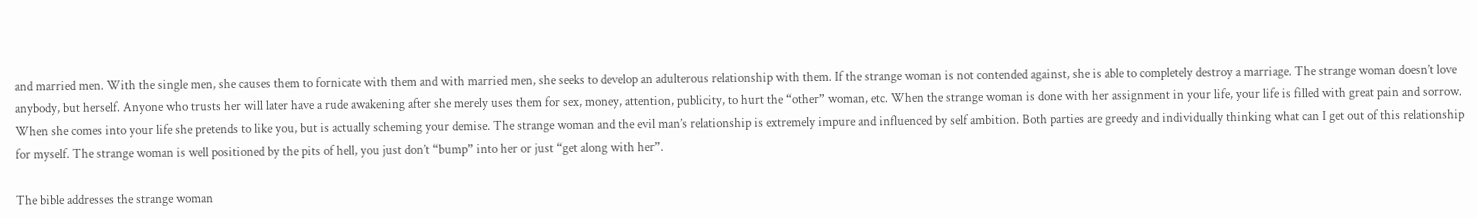and married men. With the single men, she causes them to fornicate with them and with married men, she seeks to develop an adulterous relationship with them. If the strange woman is not contended against, she is able to completely destroy a marriage. The strange woman doesn’t love anybody, but herself. Anyone who trusts her will later have a rude awakening after she merely uses them for sex, money, attention, publicity, to hurt the “other” woman, etc. When the strange woman is done with her assignment in your life, your life is filled with great pain and sorrow. When she comes into your life she pretends to like you, but is actually scheming your demise. The strange woman and the evil man’s relationship is extremely impure and influenced by self ambition. Both parties are greedy and individually thinking what can I get out of this relationship for myself. The strange woman is well positioned by the pits of hell, you just don’t “bump” into her or just “get along with her”.

The bible addresses the strange woman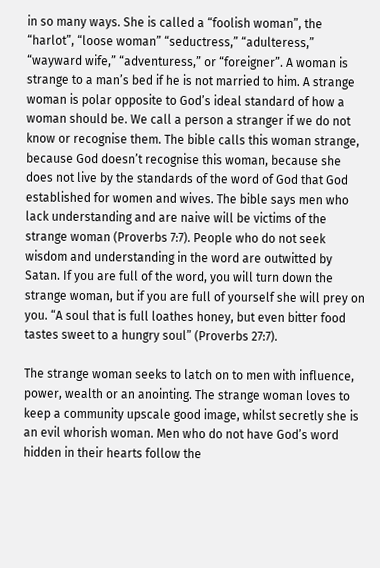in so many ways. She is called a “foolish woman”, the “harlot”, “loose woman” “seductress,” “adulteress,” “wayward wife,” “adventuress,” or “foreigner”. A woman is strange to a man’s bed if he is not married to him. A strange woman is polar opposite to God’s ideal standard of how a woman should be. We call a person a stranger if we do not know or recognise them. The bible calls this woman strange, because God doesn’t recognise this woman, because she does not live by the standards of the word of God that God established for women and wives. The bible says men who lack understanding and are naive will be victims of the strange woman (Proverbs 7:7). People who do not seek wisdom and understanding in the word are outwitted by Satan. If you are full of the word, you will turn down the strange woman, but if you are full of yourself she will prey on you. “A soul that is full loathes honey, but even bitter food tastes sweet to a hungry soul” (Proverbs 27:7).

The strange woman seeks to latch on to men with influence, power, wealth or an anointing. The strange woman loves to keep a community upscale good image, whilst secretly she is an evil whorish woman. Men who do not have God’s word hidden in their hearts follow the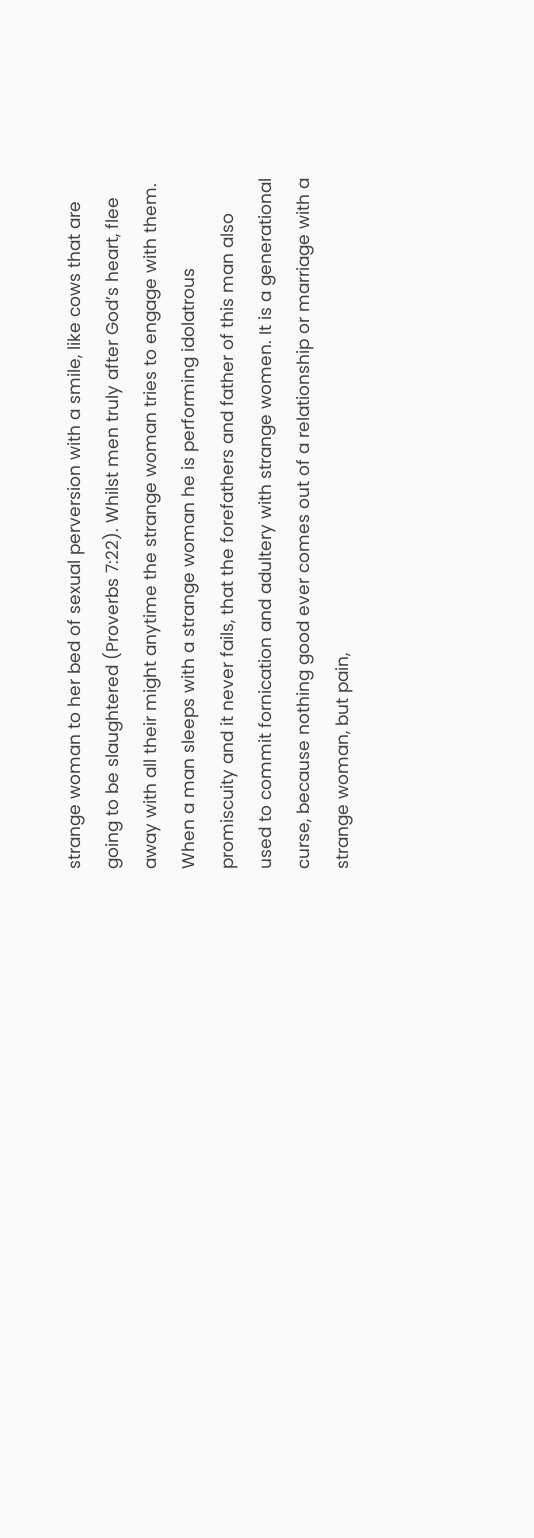strange woman to her bed of sexual perversion with a smile, like cows that are going to be slaughtered (Proverbs 7:22). Whilst men truly after God’s heart, flee away with all their might anytime the strange woman tries to engage with them. When a man sleeps with a strange woman he is performing idolatrous promiscuity and it never fails, that the forefathers and father of this man also used to commit fornication and adultery with strange women. It is a generational curse, because nothing good ever comes out of a relationship or marriage with a strange woman, but pain,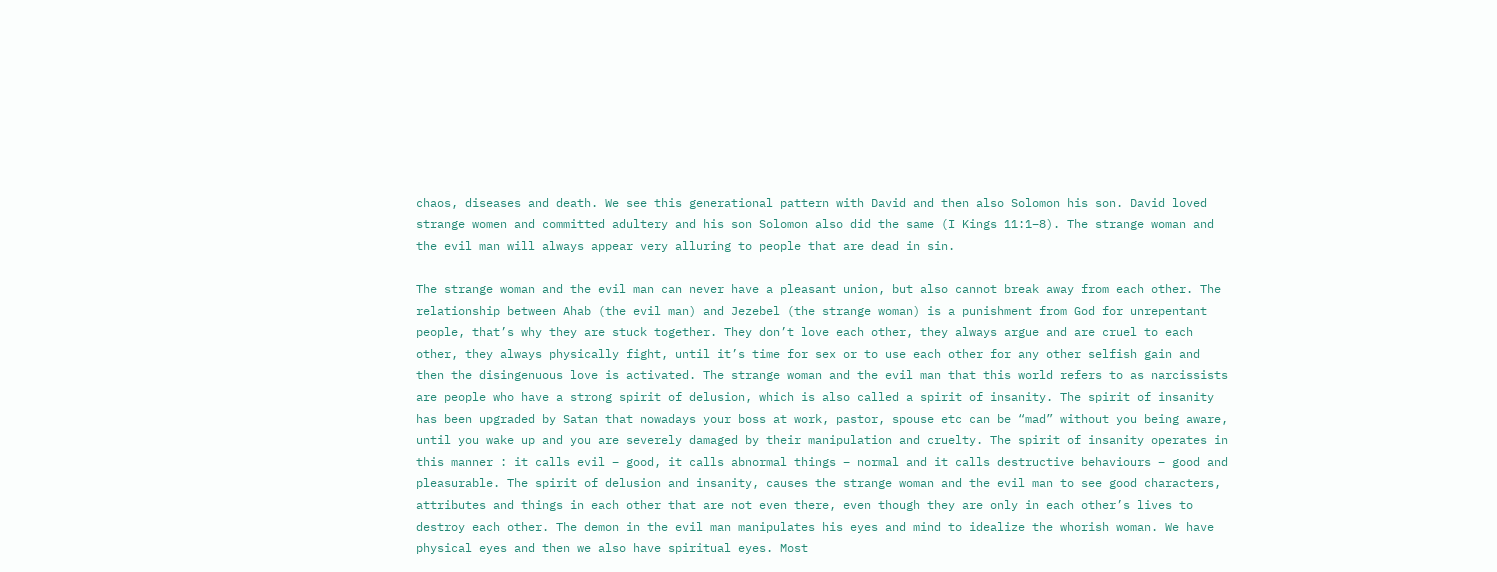chaos, diseases and death. We see this generational pattern with David and then also Solomon his son. David loved strange women and committed adultery and his son Solomon also did the same (I Kings 11:1–8). The strange woman and the evil man will always appear very alluring to people that are dead in sin.

The strange woman and the evil man can never have a pleasant union, but also cannot break away from each other. The relationship between Ahab (the evil man) and Jezebel (the strange woman) is a punishment from God for unrepentant people, that’s why they are stuck together. They don’t love each other, they always argue and are cruel to each other, they always physically fight, until it’s time for sex or to use each other for any other selfish gain and then the disingenuous love is activated. The strange woman and the evil man that this world refers to as narcissists are people who have a strong spirit of delusion, which is also called a spirit of insanity. The spirit of insanity has been upgraded by Satan that nowadays your boss at work, pastor, spouse etc can be “mad” without you being aware, until you wake up and you are severely damaged by their manipulation and cruelty. The spirit of insanity operates in this manner : it calls evil – good, it calls abnormal things – normal and it calls destructive behaviours – good and pleasurable. The spirit of delusion and insanity, causes the strange woman and the evil man to see good characters, attributes and things in each other that are not even there, even though they are only in each other’s lives to destroy each other. The demon in the evil man manipulates his eyes and mind to idealize the whorish woman. We have physical eyes and then we also have spiritual eyes. Most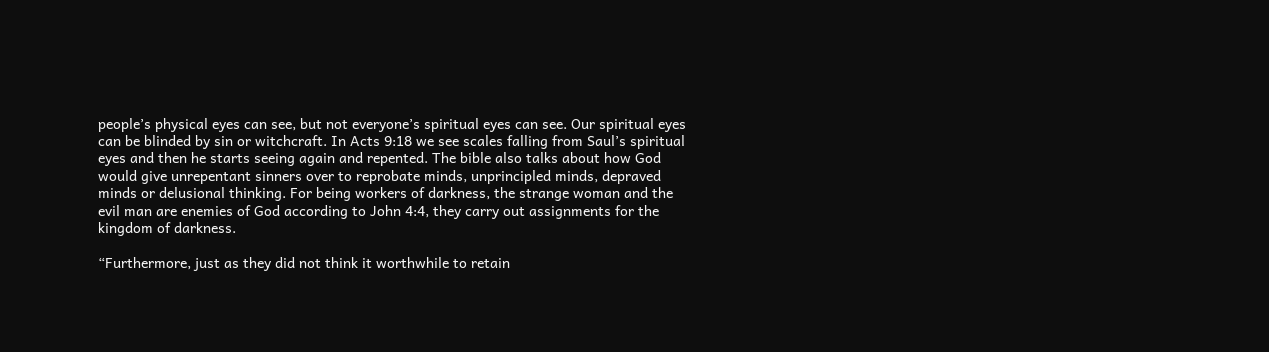people’s physical eyes can see, but not everyone’s spiritual eyes can see. Our spiritual eyes can be blinded by sin or witchcraft. In Acts 9:18 we see scales falling from Saul’s spiritual eyes and then he starts seeing again and repented. The bible also talks about how God would give unrepentant sinners over to reprobate minds, unprincipled minds, depraved minds or delusional thinking. For being workers of darkness, the strange woman and the evil man are enemies of God according to John 4:4, they carry out assignments for the kingdom of darkness.

“Furthermore, just as they did not think it worthwhile to retain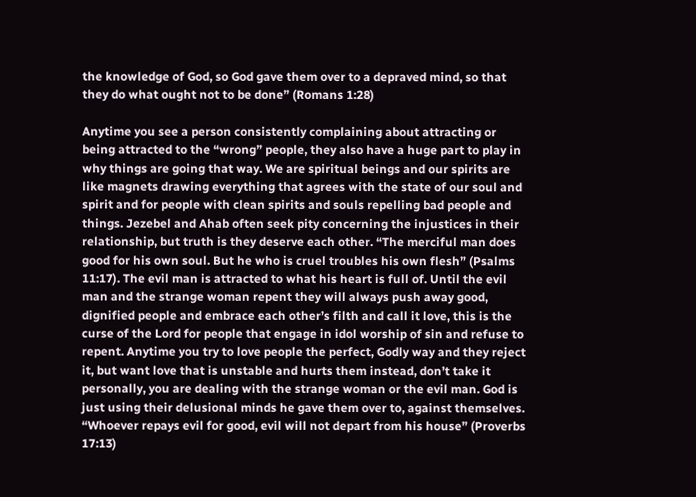the knowledge of God, so God gave them over to a depraved mind, so that they do what ought not to be done” (Romans 1:28)

Anytime you see a person consistently complaining about attracting or being attracted to the “wrong” people, they also have a huge part to play in why things are going that way. We are spiritual beings and our spirits are like magnets drawing everything that agrees with the state of our soul and spirit and for people with clean spirits and souls repelling bad people and things. Jezebel and Ahab often seek pity concerning the injustices in their relationship, but truth is they deserve each other. “The merciful man does good for his own soul. But he who is cruel troubles his own flesh” (Psalms 11:17). The evil man is attracted to what his heart is full of. Until the evil man and the strange woman repent they will always push away good, dignified people and embrace each other’s filth and call it love, this is the curse of the Lord for people that engage in idol worship of sin and refuse to repent. Anytime you try to love people the perfect, Godly way and they reject it, but want love that is unstable and hurts them instead, don’t take it personally, you are dealing with the strange woman or the evil man. God is just using their delusional minds he gave them over to, against themselves. “Whoever repays evil for good, evil will not depart from his house” (Proverbs 17:13)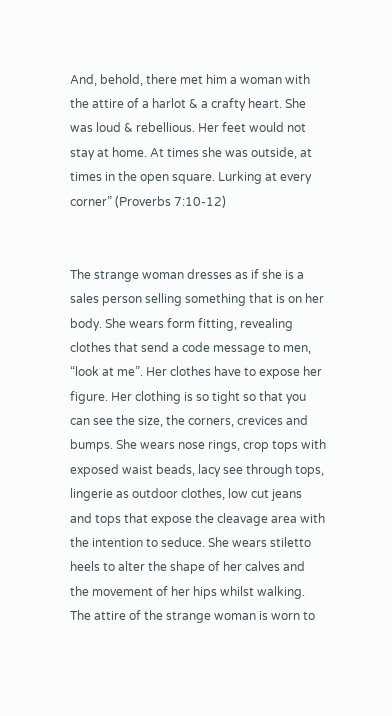And, behold, there met him a woman with the attire of a harlot & a crafty heart. She was loud & rebellious. Her feet would not stay at home. At times she was outside, at times in the open square. Lurking at every corner” (Proverbs 7:10-12)


The strange woman dresses as if she is a sales person selling something that is on her body. She wears form fitting, revealing clothes that send a code message to men, “look at me”. Her clothes have to expose her figure. Her clothing is so tight so that you can see the size, the corners, crevices and bumps. She wears nose rings, crop tops with exposed waist beads, lacy see through tops, lingerie as outdoor clothes, low cut jeans and tops that expose the cleavage area with the intention to seduce. She wears stiletto heels to alter the shape of her calves and the movement of her hips whilst walking. The attire of the strange woman is worn to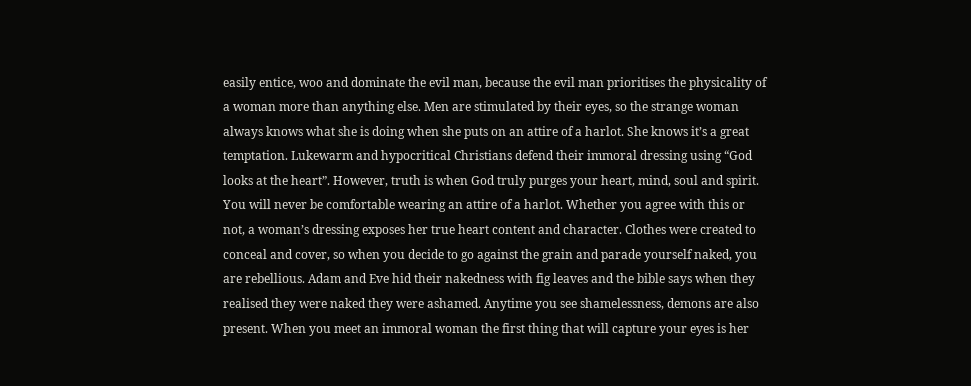easily entice, woo and dominate the evil man, because the evil man prioritises the physicality of a woman more than anything else. Men are stimulated by their eyes, so the strange woman always knows what she is doing when she puts on an attire of a harlot. She knows it’s a great temptation. Lukewarm and hypocritical Christians defend their immoral dressing using “God looks at the heart”. However, truth is when God truly purges your heart, mind, soul and spirit. You will never be comfortable wearing an attire of a harlot. Whether you agree with this or not, a woman’s dressing exposes her true heart content and character. Clothes were created to conceal and cover, so when you decide to go against the grain and parade yourself naked, you are rebellious. Adam and Eve hid their nakedness with fig leaves and the bible says when they realised they were naked they were ashamed. Anytime you see shamelessness, demons are also present. When you meet an immoral woman the first thing that will capture your eyes is her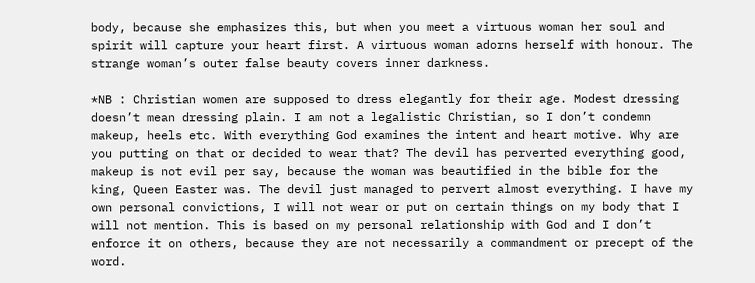body, because she emphasizes this, but when you meet a virtuous woman her soul and spirit will capture your heart first. A virtuous woman adorns herself with honour. The strange woman’s outer false beauty covers inner darkness.

*NB : Christian women are supposed to dress elegantly for their age. Modest dressing doesn’t mean dressing plain. I am not a legalistic Christian, so I don’t condemn makeup, heels etc. With everything God examines the intent and heart motive. Why are you putting on that or decided to wear that? The devil has perverted everything good, makeup is not evil per say, because the woman was beautified in the bible for the king, Queen Easter was. The devil just managed to pervert almost everything. I have my own personal convictions, I will not wear or put on certain things on my body that I will not mention. This is based on my personal relationship with God and I don’t enforce it on others, because they are not necessarily a commandment or precept of the word.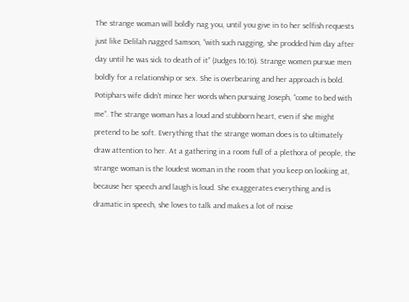The strange woman will boldly nag you, until you give in to her selfish requests just like Delilah nagged Samson, “with such nagging, she prodded him day after day until he was sick to death of it” (Judges 16:16). Strange women pursue men boldly for a relationship or sex. She is overbearing and her approach is bold. Potiphars wife didn’t mince her words when pursuing Joseph, “come to bed with me”. The strange woman has a loud and stubborn heart, even if she might pretend to be soft. Everything that the strange woman does is to ultimately draw attention to her. At a gathering in a room full of a plethora of people, the strange woman is the loudest woman in the room that you keep on looking at, because her speech and laugh is loud. She exaggerates everything and is dramatic in speech, she loves to talk and makes a lot of noise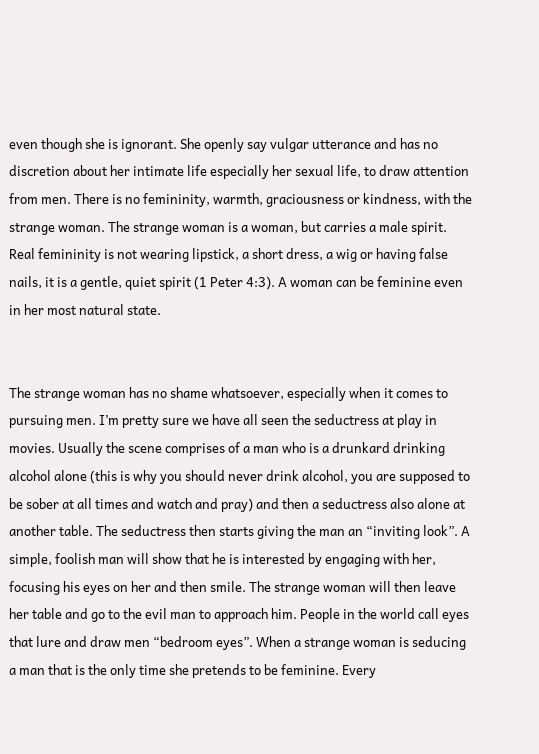even though she is ignorant. She openly say vulgar utterance and has no discretion about her intimate life especially her sexual life, to draw attention from men. There is no femininity, warmth, graciousness or kindness, with the strange woman. The strange woman is a woman, but carries a male spirit. Real femininity is not wearing lipstick, a short dress, a wig or having false nails, it is a gentle, quiet spirit (1 Peter 4:3). A woman can be feminine even in her most natural state.


The strange woman has no shame whatsoever, especially when it comes to pursuing men. I’m pretty sure we have all seen the seductress at play in movies. Usually the scene comprises of a man who is a drunkard drinking alcohol alone (this is why you should never drink alcohol, you are supposed to be sober at all times and watch and pray) and then a seductress also alone at another table. The seductress then starts giving the man an “inviting look”. A simple, foolish man will show that he is interested by engaging with her, focusing his eyes on her and then smile. The strange woman will then leave her table and go to the evil man to approach him. People in the world call eyes that lure and draw men “bedroom eyes”. When a strange woman is seducing a man that is the only time she pretends to be feminine. Every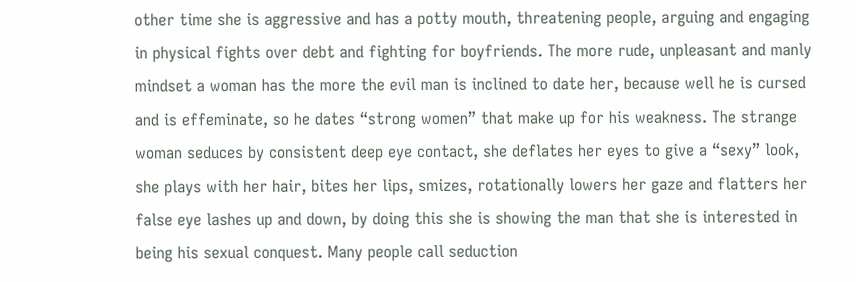other time she is aggressive and has a potty mouth, threatening people, arguing and engaging in physical fights over debt and fighting for boyfriends. The more rude, unpleasant and manly mindset a woman has the more the evil man is inclined to date her, because well he is cursed and is effeminate, so he dates “strong women” that make up for his weakness. The strange woman seduces by consistent deep eye contact, she deflates her eyes to give a “sexy” look, she plays with her hair, bites her lips, smizes, rotationally lowers her gaze and flatters her false eye lashes up and down, by doing this she is showing the man that she is interested in being his sexual conquest. Many people call seduction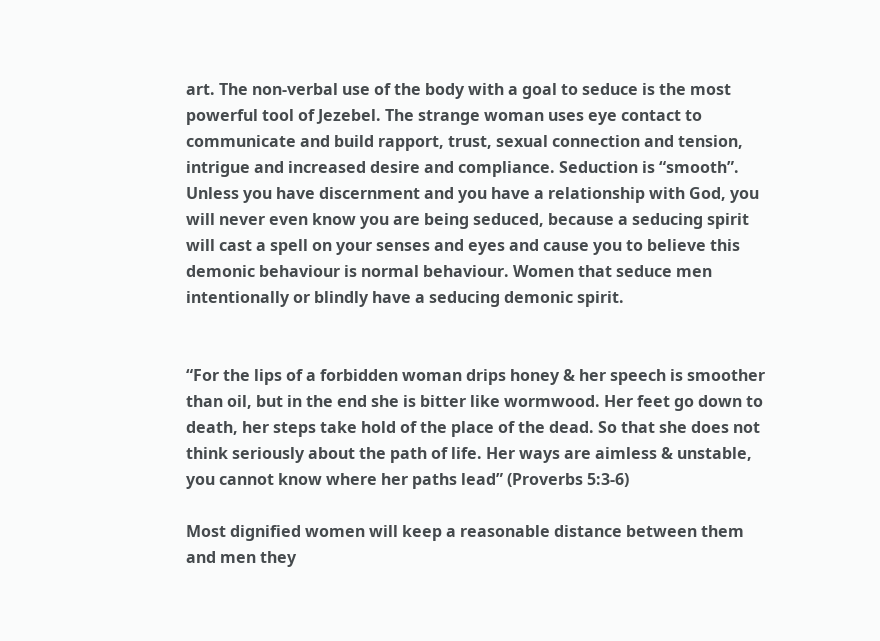art. The non-verbal use of the body with a goal to seduce is the most powerful tool of Jezebel. The strange woman uses eye contact to communicate and build rapport, trust, sexual connection and tension, intrigue and increased desire and compliance. Seduction is “smooth”. Unless you have discernment and you have a relationship with God, you will never even know you are being seduced, because a seducing spirit will cast a spell on your senses and eyes and cause you to believe this demonic behaviour is normal behaviour. Women that seduce men intentionally or blindly have a seducing demonic spirit.


“For the lips of a forbidden woman drips honey & her speech is smoother than oil, but in the end she is bitter like wormwood. Her feet go down to death, her steps take hold of the place of the dead. So that she does not think seriously about the path of life. Her ways are aimless & unstable, you cannot know where her paths lead” (Proverbs 5:3-6)

Most dignified women will keep a reasonable distance between them and men they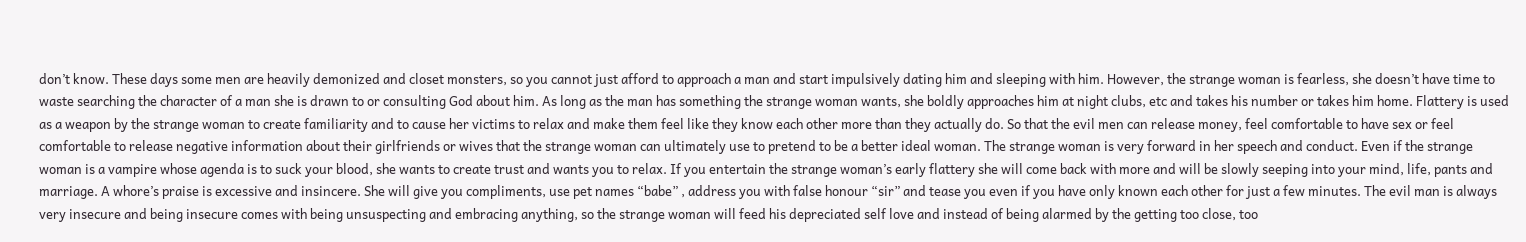don’t know. These days some men are heavily demonized and closet monsters, so you cannot just afford to approach a man and start impulsively dating him and sleeping with him. However, the strange woman is fearless, she doesn’t have time to waste searching the character of a man she is drawn to or consulting God about him. As long as the man has something the strange woman wants, she boldly approaches him at night clubs, etc and takes his number or takes him home. Flattery is used as a weapon by the strange woman to create familiarity and to cause her victims to relax and make them feel like they know each other more than they actually do. So that the evil men can release money, feel comfortable to have sex or feel comfortable to release negative information about their girlfriends or wives that the strange woman can ultimately use to pretend to be a better ideal woman. The strange woman is very forward in her speech and conduct. Even if the strange woman is a vampire whose agenda is to suck your blood, she wants to create trust and wants you to relax. If you entertain the strange woman’s early flattery she will come back with more and will be slowly seeping into your mind, life, pants and marriage. A whore’s praise is excessive and insincere. She will give you compliments, use pet names “babe” , address you with false honour “sir” and tease you even if you have only known each other for just a few minutes. The evil man is always very insecure and being insecure comes with being unsuspecting and embracing anything, so the strange woman will feed his depreciated self love and instead of being alarmed by the getting too close, too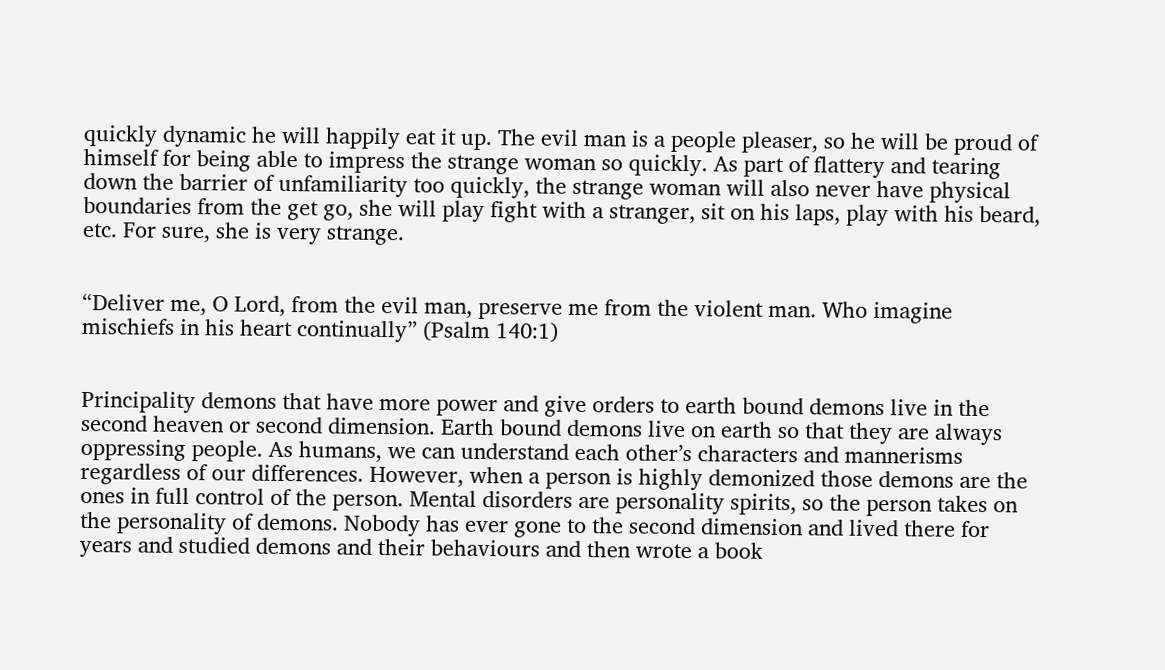quickly dynamic he will happily eat it up. The evil man is a people pleaser, so he will be proud of himself for being able to impress the strange woman so quickly. As part of flattery and tearing down the barrier of unfamiliarity too quickly, the strange woman will also never have physical boundaries from the get go, she will play fight with a stranger, sit on his laps, play with his beard, etc. For sure, she is very strange.


“Deliver me, O Lord, from the evil man, preserve me from the violent man. Who imagine mischiefs in his heart continually” (Psalm 140:1)


Principality demons that have more power and give orders to earth bound demons live in the second heaven or second dimension. Earth bound demons live on earth so that they are always oppressing people. As humans, we can understand each other’s characters and mannerisms regardless of our differences. However, when a person is highly demonized those demons are the ones in full control of the person. Mental disorders are personality spirits, so the person takes on the personality of demons. Nobody has ever gone to the second dimension and lived there for years and studied demons and their behaviours and then wrote a book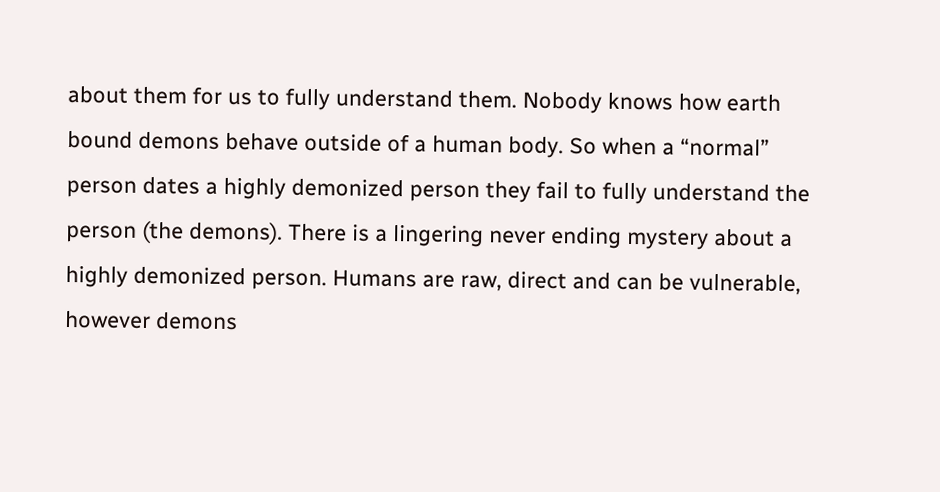about them for us to fully understand them. Nobody knows how earth bound demons behave outside of a human body. So when a “normal” person dates a highly demonized person they fail to fully understand the person (the demons). There is a lingering never ending mystery about a highly demonized person. Humans are raw, direct and can be vulnerable, however demons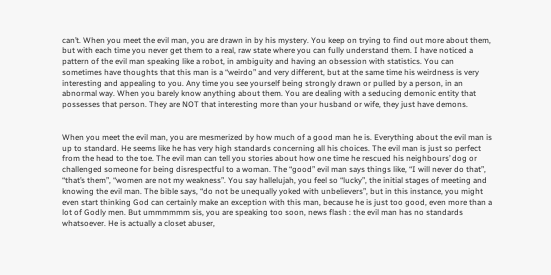can’t. When you meet the evil man, you are drawn in by his mystery. You keep on trying to find out more about them, but with each time you never get them to a real, raw state where you can fully understand them. I have noticed a pattern of the evil man speaking like a robot, in ambiguity and having an obsession with statistics. You can sometimes have thoughts that this man is a “weirdo” and very different, but at the same time his weirdness is very interesting and appealing to you. Any time you see yourself being strongly drawn or pulled by a person, in an abnormal way. When you barely know anything about them. You are dealing with a seducing demonic entity that possesses that person. They are NOT that interesting more than your husband or wife, they just have demons.


When you meet the evil man, you are mesmerized by how much of a good man he is. Everything about the evil man is up to standard. He seems like he has very high standards concerning all his choices. The evil man is just so perfect from the head to the toe. The evil man can tell you stories about how one time he rescued his neighbours’ dog or challenged someone for being disrespectful to a woman. The “good” evil man says things like, “I will never do that”, “that’s them”, “women are not my weakness”. You say hallelujah, you feel so “lucky”, the initial stages of meeting and knowing the evil man. The bible says, “do not be unequally yoked with unbelievers”, but in this instance, you might even start thinking God can certainly make an exception with this man, because he is just too good, even more than a lot of Godly men. But ummmmmm sis, you are speaking too soon, news flash : the evil man has no standards whatsoever. He is actually a closet abuser,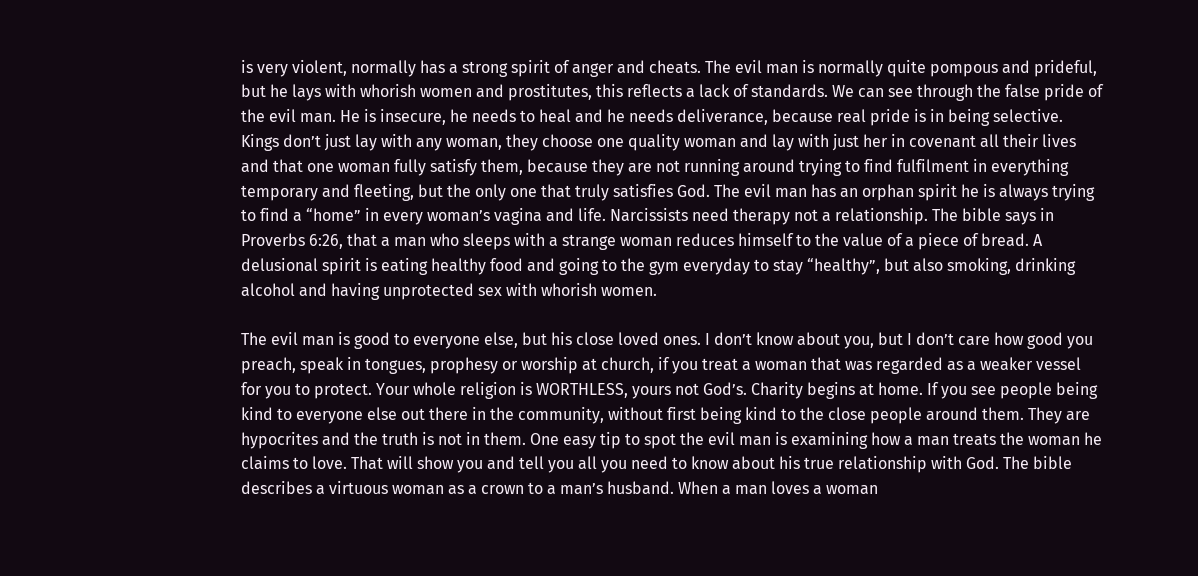is very violent, normally has a strong spirit of anger and cheats. The evil man is normally quite pompous and prideful, but he lays with whorish women and prostitutes, this reflects a lack of standards. We can see through the false pride of the evil man. He is insecure, he needs to heal and he needs deliverance, because real pride is in being selective. Kings don’t just lay with any woman, they choose one quality woman and lay with just her in covenant all their lives and that one woman fully satisfy them, because they are not running around trying to find fulfilment in everything temporary and fleeting, but the only one that truly satisfies God. The evil man has an orphan spirit he is always trying to find a “home” in every woman’s vagina and life. Narcissists need therapy not a relationship. The bible says in Proverbs 6:26, that a man who sleeps with a strange woman reduces himself to the value of a piece of bread. A delusional spirit is eating healthy food and going to the gym everyday to stay “healthy”, but also smoking, drinking alcohol and having unprotected sex with whorish women.

The evil man is good to everyone else, but his close loved ones. I don’t know about you, but I don’t care how good you preach, speak in tongues, prophesy or worship at church, if you treat a woman that was regarded as a weaker vessel for you to protect. Your whole religion is WORTHLESS, yours not God’s. Charity begins at home. If you see people being kind to everyone else out there in the community, without first being kind to the close people around them. They are hypocrites and the truth is not in them. One easy tip to spot the evil man is examining how a man treats the woman he claims to love. That will show you and tell you all you need to know about his true relationship with God. The bible describes a virtuous woman as a crown to a man’s husband. When a man loves a woman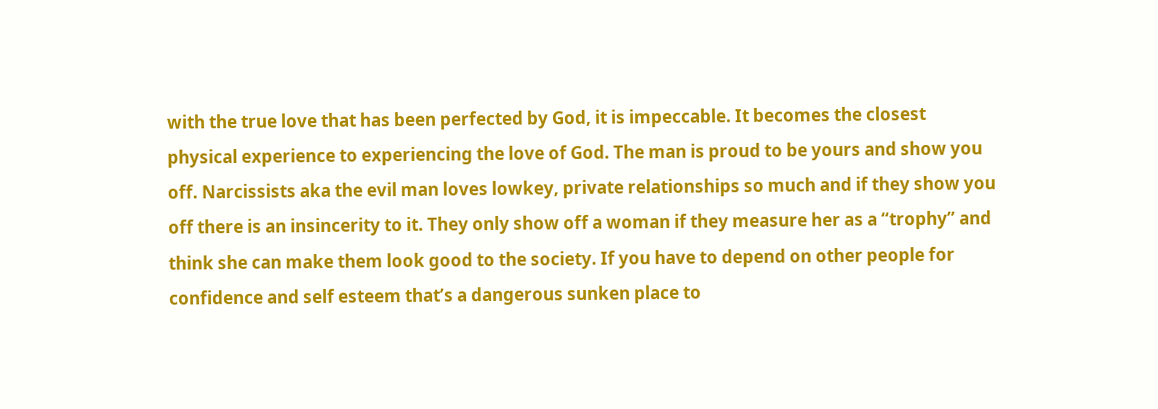with the true love that has been perfected by God, it is impeccable. It becomes the closest physical experience to experiencing the love of God. The man is proud to be yours and show you off. Narcissists aka the evil man loves lowkey, private relationships so much and if they show you off there is an insincerity to it. They only show off a woman if they measure her as a “trophy” and think she can make them look good to the society. If you have to depend on other people for confidence and self esteem that’s a dangerous sunken place to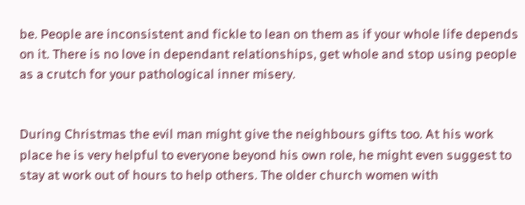be. People are inconsistent and fickle to lean on them as if your whole life depends on it. There is no love in dependant relationships, get whole and stop using people as a crutch for your pathological inner misery.


During Christmas the evil man might give the neighbours gifts too. At his work place he is very helpful to everyone beyond his own role, he might even suggest to stay at work out of hours to help others. The older church women with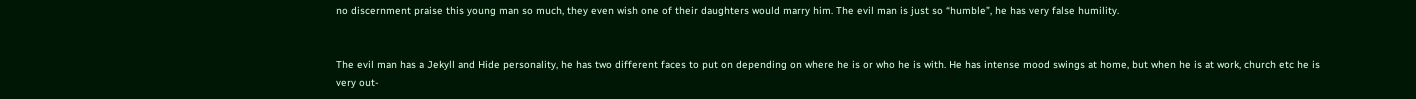no discernment praise this young man so much, they even wish one of their daughters would marry him. The evil man is just so “humble”, he has very false humility.


The evil man has a Jekyll and Hide personality, he has two different faces to put on depending on where he is or who he is with. He has intense mood swings at home, but when he is at work, church etc he is very out-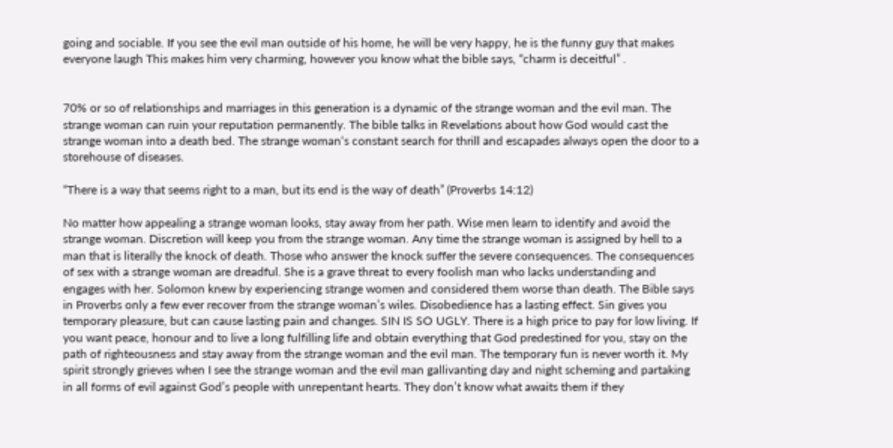going and sociable. If you see the evil man outside of his home, he will be very happy, he is the funny guy that makes everyone laugh This makes him very charming, however you know what the bible says, “charm is deceitful” .


70% or so of relationships and marriages in this generation is a dynamic of the strange woman and the evil man. The strange woman can ruin your reputation permanently. The bible talks in Revelations about how God would cast the strange woman into a death bed. The strange woman‘s constant search for thrill and escapades always open the door to a storehouse of diseases.

“There is a way that seems right to a man, but its end is the way of death” (Proverbs 14:12)

No matter how appealing a strange woman looks, stay away from her path. Wise men learn to identify and avoid the strange woman. Discretion will keep you from the strange woman. Any time the strange woman is assigned by hell to a man that is literally the knock of death. Those who answer the knock suffer the severe consequences. The consequences of sex with a strange woman are dreadful. She is a grave threat to every foolish man who lacks understanding and engages with her. Solomon knew by experiencing strange women and considered them worse than death. The Bible says in Proverbs only a few ever recover from the strange woman’s wiles. Disobedience has a lasting effect. Sin gives you temporary pleasure, but can cause lasting pain and changes. SIN IS SO UGLY. There is a high price to pay for low living. If you want peace, honour and to live a long fulfilling life and obtain everything that God predestined for you, stay on the path of righteousness and stay away from the strange woman and the evil man. The temporary fun is never worth it. My spirit strongly grieves when I see the strange woman and the evil man gallivanting day and night scheming and partaking in all forms of evil against God’s people with unrepentant hearts. They don’t know what awaits them if they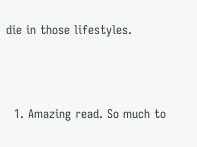die in those lifestyles.



  1. Amazing read. So much to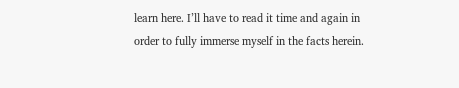learn here. I’ll have to read it time and again in order to fully immerse myself in the facts herein.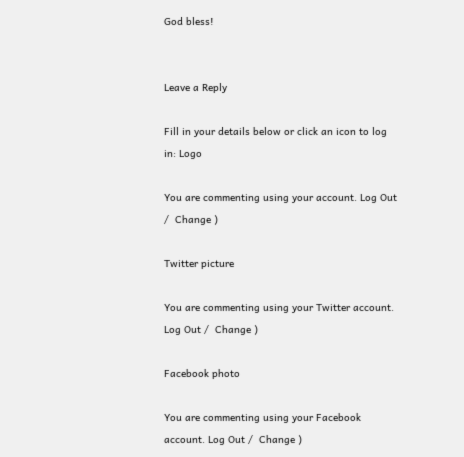God bless!


Leave a Reply

Fill in your details below or click an icon to log in: Logo

You are commenting using your account. Log Out /  Change )

Twitter picture

You are commenting using your Twitter account. Log Out /  Change )

Facebook photo

You are commenting using your Facebook account. Log Out /  Change )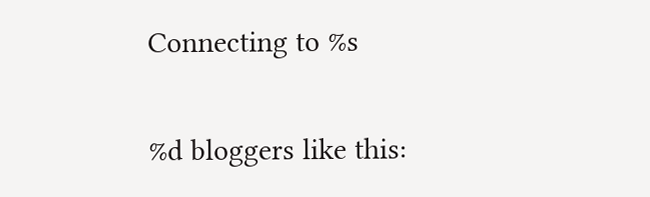Connecting to %s

%d bloggers like this: